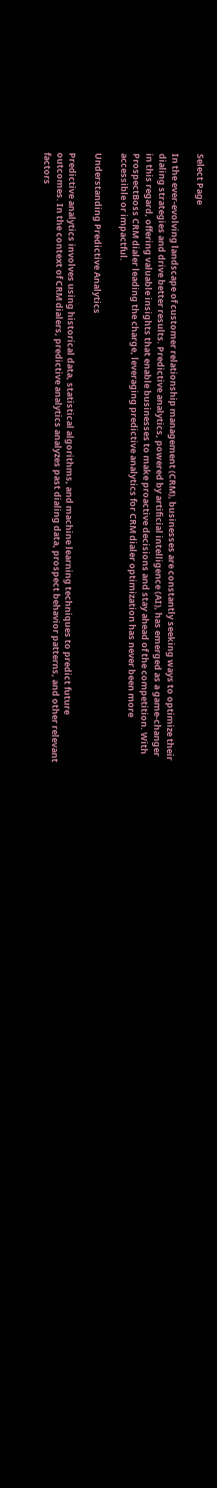Select Page

In the ever-evolving landscape of customer relationship management (CRM), businesses are constantly seeking ways to optimize their dialing strategies and drive better results. Predictive analytics, powered by artificial intelligence (AI), has emerged as a game-changer in this regard, offering valuable insights that enable businesses to make proactive decisions and stay ahead of the competition. With ProspectBoss CRM dialer leading the charge, leveraging predictive analytics for CRM dialer optimization has never been more accessible or impactful.

Understanding Predictive Analytics

Predictive analytics involves using historical data, statistical algorithms, and machine learning techniques to predict future outcomes. In the context of CRM dialers, predictive analytics analyzes past dialing data, prospect behavior patterns, and other relevant factors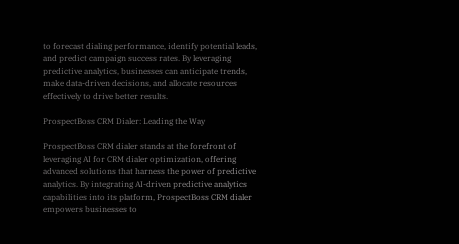to forecast dialing performance, identify potential leads, and predict campaign success rates. By leveraging predictive analytics, businesses can anticipate trends, make data-driven decisions, and allocate resources effectively to drive better results.

ProspectBoss CRM Dialer: Leading the Way

ProspectBoss CRM dialer stands at the forefront of leveraging AI for CRM dialer optimization, offering advanced solutions that harness the power of predictive analytics. By integrating AI-driven predictive analytics capabilities into its platform, ProspectBoss CRM dialer empowers businesses to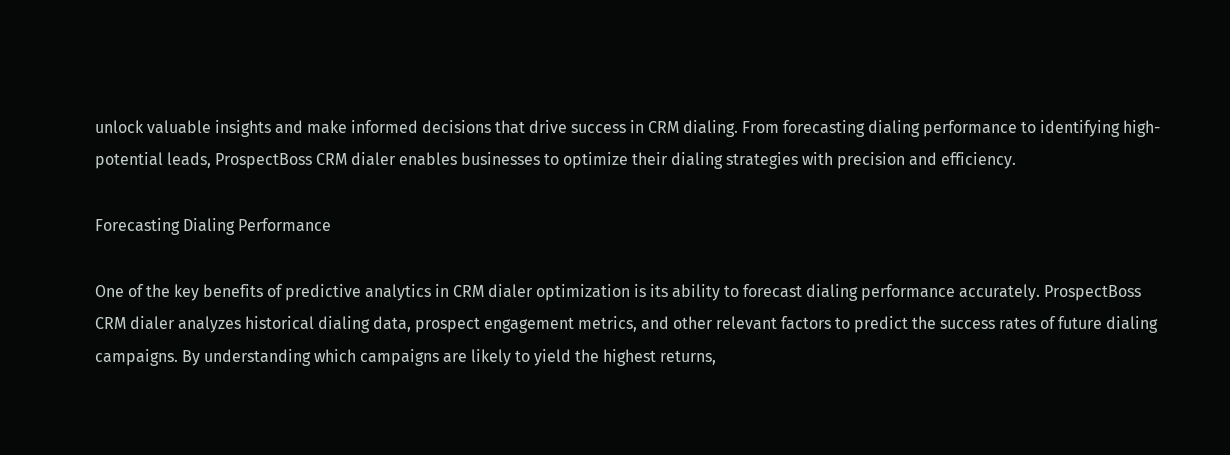unlock valuable insights and make informed decisions that drive success in CRM dialing. From forecasting dialing performance to identifying high-potential leads, ProspectBoss CRM dialer enables businesses to optimize their dialing strategies with precision and efficiency.

Forecasting Dialing Performance

One of the key benefits of predictive analytics in CRM dialer optimization is its ability to forecast dialing performance accurately. ProspectBoss CRM dialer analyzes historical dialing data, prospect engagement metrics, and other relevant factors to predict the success rates of future dialing campaigns. By understanding which campaigns are likely to yield the highest returns,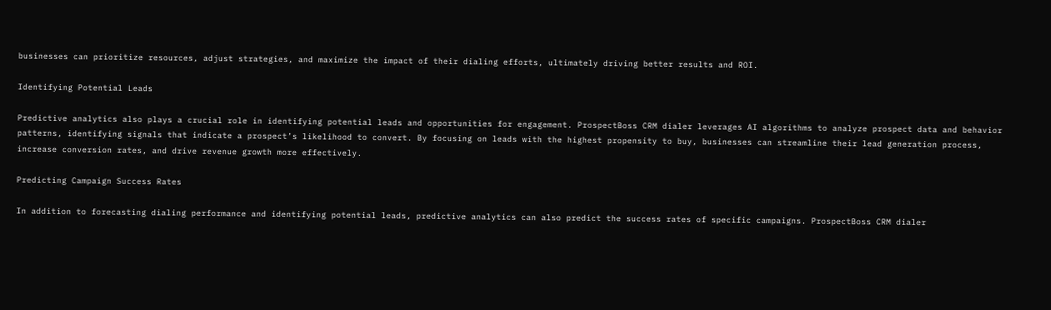businesses can prioritize resources, adjust strategies, and maximize the impact of their dialing efforts, ultimately driving better results and ROI.

Identifying Potential Leads

Predictive analytics also plays a crucial role in identifying potential leads and opportunities for engagement. ProspectBoss CRM dialer leverages AI algorithms to analyze prospect data and behavior patterns, identifying signals that indicate a prospect’s likelihood to convert. By focusing on leads with the highest propensity to buy, businesses can streamline their lead generation process, increase conversion rates, and drive revenue growth more effectively.

Predicting Campaign Success Rates

In addition to forecasting dialing performance and identifying potential leads, predictive analytics can also predict the success rates of specific campaigns. ProspectBoss CRM dialer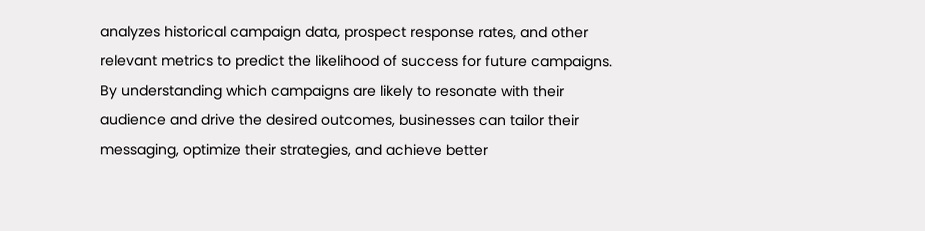analyzes historical campaign data, prospect response rates, and other relevant metrics to predict the likelihood of success for future campaigns. By understanding which campaigns are likely to resonate with their audience and drive the desired outcomes, businesses can tailor their messaging, optimize their strategies, and achieve better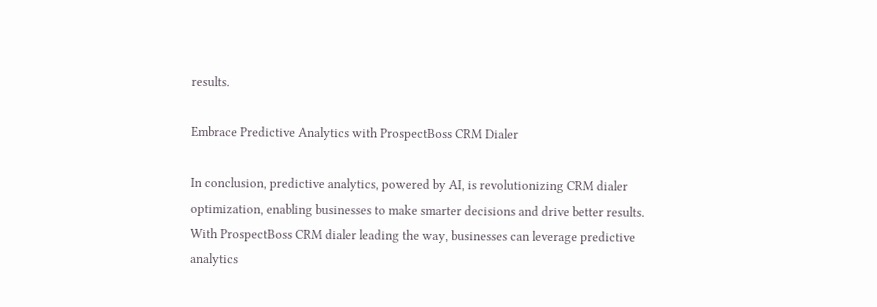results.

Embrace Predictive Analytics with ProspectBoss CRM Dialer

In conclusion, predictive analytics, powered by AI, is revolutionizing CRM dialer optimization, enabling businesses to make smarter decisions and drive better results. With ProspectBoss CRM dialer leading the way, businesses can leverage predictive analytics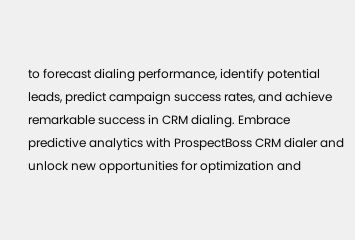to forecast dialing performance, identify potential leads, predict campaign success rates, and achieve remarkable success in CRM dialing. Embrace predictive analytics with ProspectBoss CRM dialer and unlock new opportunities for optimization and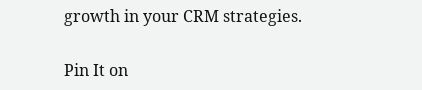growth in your CRM strategies.

Pin It on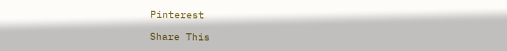Pinterest

Share This